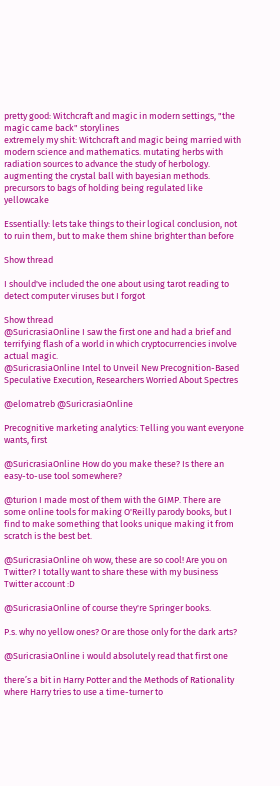pretty good: Witchcraft and magic in modern settings, "the magic came back" storylines
extremely my shit: Witchcraft and magic being married with modern science and mathematics. mutating herbs with radiation sources to advance the study of herbology. augmenting the crystal ball with bayesian methods. precursors to bags of holding being regulated like yellowcake

Essentially: lets take things to their logical conclusion, not to ruin them, but to make them shine brighter than before

Show thread

I should've included the one about using tarot reading to detect computer viruses but I forgot

Show thread
@SuricrasiaOnline I saw the first one and had a brief and terrifying flash of a world in which cryptocurrencies involve actual magic.
@SuricrasiaOnline Intel to Unveil New Precognition-Based Speculative Execution, Researchers Worried About Spectres

@elomatreb @SuricrasiaOnline

Precognitive marketing analytics: Telling you want everyone wants, first

@SuricrasiaOnline How do you make these? Is there an easy-to-use tool somewhere?

@turion I made most of them with the GIMP. There are some online tools for making O'Reilly parody books, but I find to make something that looks unique making it from scratch is the best bet.

@SuricrasiaOnline oh wow, these are so cool! Are you on Twitter? I totally want to share these with my business Twitter account :D

@SuricrasiaOnline of course they're Springer books.

P.s. why no yellow ones? Or are those only for the dark arts?

@SuricrasiaOnline i would absolutely read that first one

there’s a bit in Harry Potter and the Methods of Rationality where Harry tries to use a time-turner to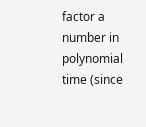factor a number in polynomial time (since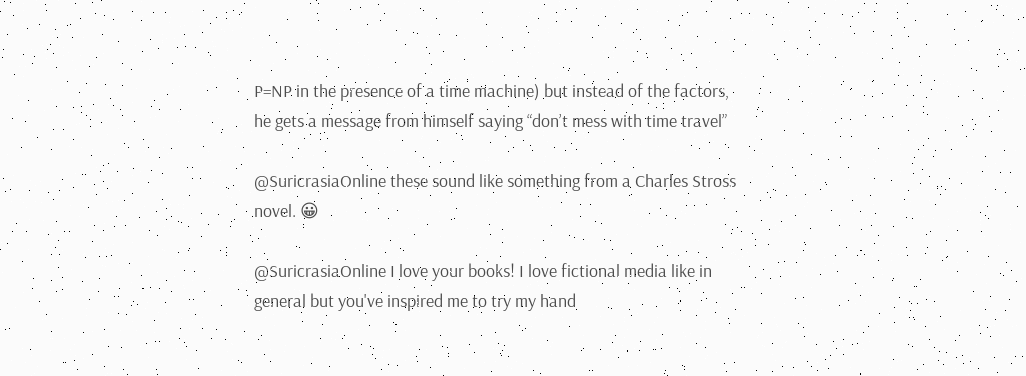P=NP in the presence of a time machine) but instead of the factors, he gets a message from himself saying “don’t mess with time travel”

@SuricrasiaOnline these sound like something from a Charles Stross novel. 😀

@SuricrasiaOnline I love your books! I love fictional media like in general but you've inspired me to try my hand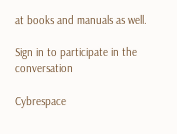at books and manuals as well.

Sign in to participate in the conversation

Cybrespace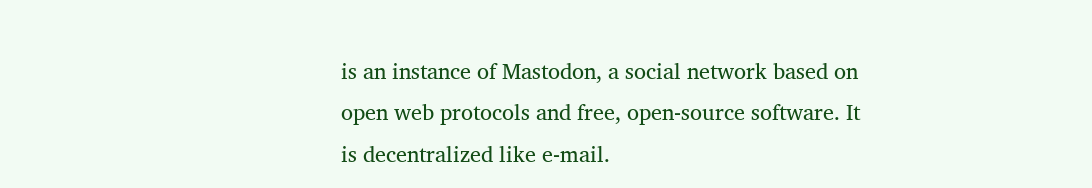is an instance of Mastodon, a social network based on open web protocols and free, open-source software. It is decentralized like e-mail.